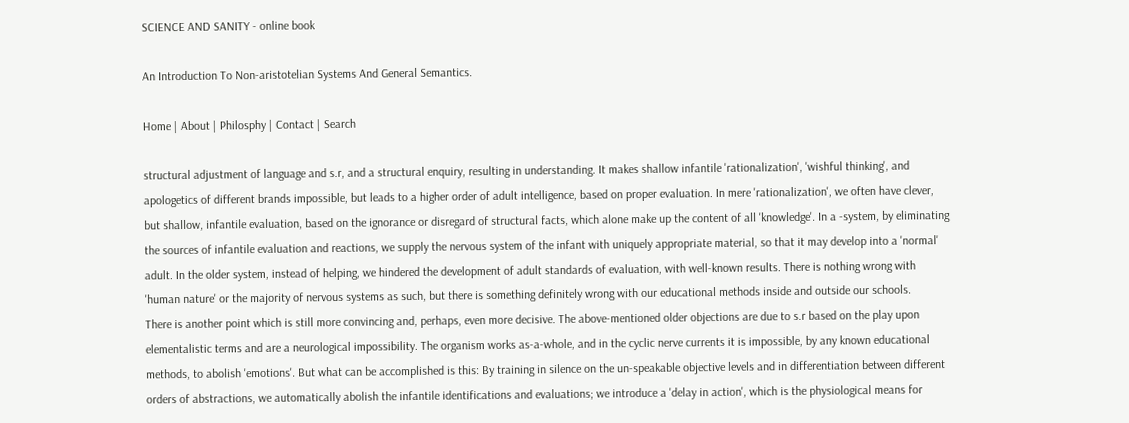SCIENCE AND SANITY - online book

An Introduction To Non-aristotelian Systems And General Semantics.

Home | About | Philosphy | Contact | Search

structural adjustment of language and s.r, and a structural enquiry, resulting in understanding. It makes shallow infantile 'rationalization', 'wishful thinking', and apologetics of different brands impossible, but leads to a higher order of adult intelligence, based on proper evaluation. In mere 'rationalization', we often have clever, but shallow, infantile evaluation, based on the ignorance or disregard of structural facts, which alone make up the content of all 'knowledge'. In a -system, by eliminating the sources of infantile evaluation and reactions, we supply the nervous system of the infant with uniquely appropriate material, so that it may develop into a 'normal' adult. In the older system, instead of helping, we hindered the development of adult standards of evaluation, with well-known results. There is nothing wrong with 'human nature' or the majority of nervous systems as such, but there is something definitely wrong with our educational methods inside and outside our schools.
There is another point which is still more convincing and, perhaps, even more decisive. The above-mentioned older objections are due to s.r based on the play upon elementalistic terms and are a neurological impossibility. The organism works as-a-whole, and in the cyclic nerve currents it is impossible, by any known educational methods, to abolish 'emotions'. But what can be accomplished is this: By training in silence on the un-speakable objective levels and in differentiation between different orders of abstractions, we automatically abolish the infantile identifications and evaluations; we introduce a 'delay in action', which is the physiological means for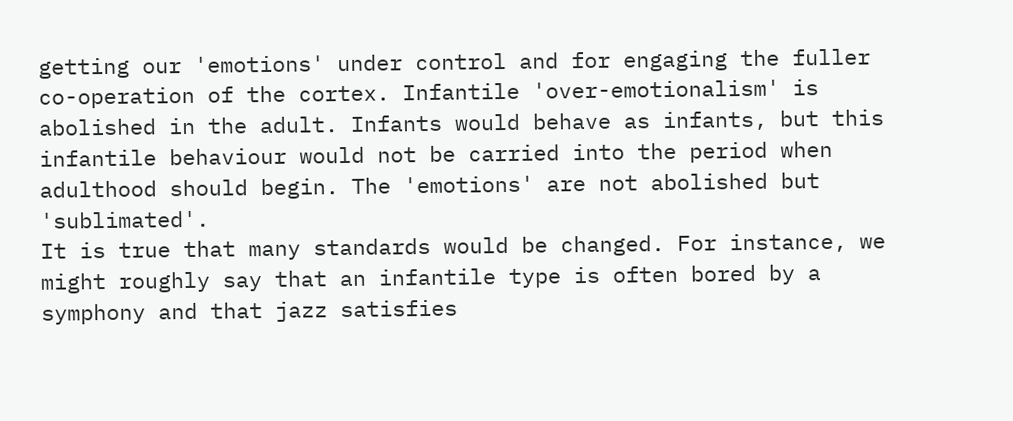getting our 'emotions' under control and for engaging the fuller co-operation of the cortex. Infantile 'over-emotionalism' is abolished in the adult. Infants would behave as infants, but this infantile behaviour would not be carried into the period when adulthood should begin. The 'emotions' are not abolished but 'sublimated'.
It is true that many standards would be changed. For instance, we might roughly say that an infantile type is often bored by a symphony and that jazz satisfies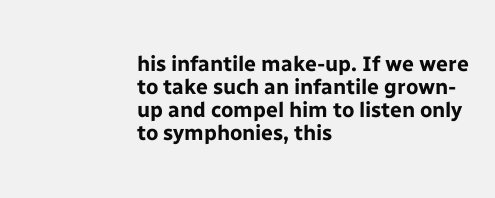his infantile make-up. If we were to take such an infantile grown-up and compel him to listen only to symphonies, this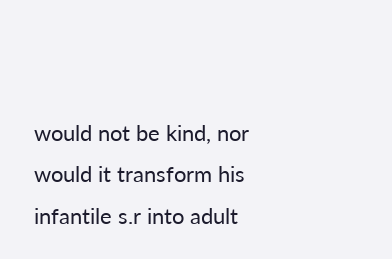would not be kind, nor would it transform his infantile s.r into adult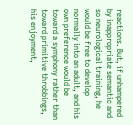reactions. But, if unhampered by inappropriate semantic and so neurological training, he would be free to develop normally into an adult, and his own preference would be toward a symphony rather than toward primitive throbbings, his enjoyment,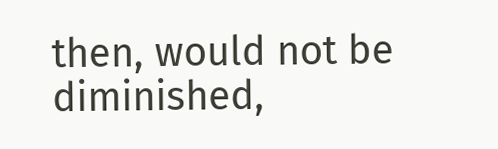then, would not be diminished,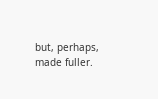but, perhaps, made fuller.